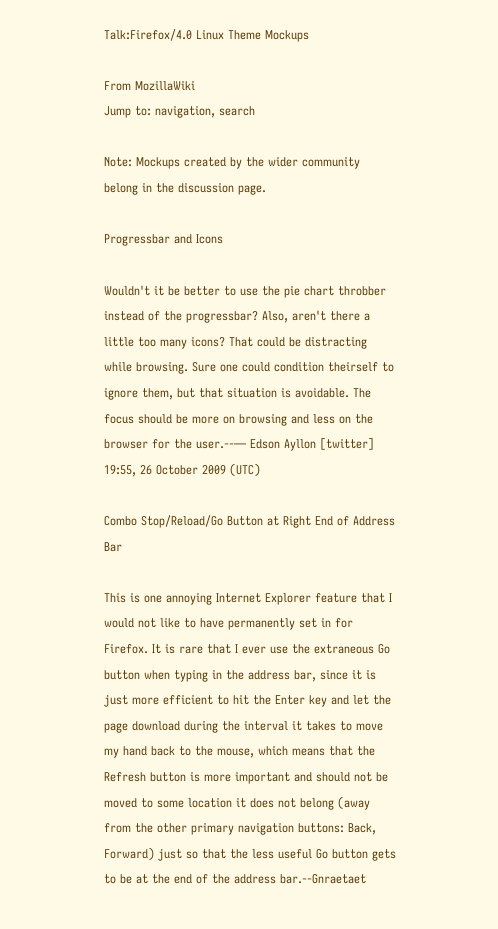Talk:Firefox/4.0 Linux Theme Mockups

From MozillaWiki
Jump to: navigation, search

Note: Mockups created by the wider community belong in the discussion page.

Progressbar and Icons

Wouldn't it be better to use the pie chart throbber instead of the progressbar? Also, aren't there a little too many icons? That could be distracting while browsing. Sure one could condition theirself to ignore them, but that situation is avoidable. The focus should be more on browsing and less on the browser for the user.--— Edson Ayllon [twitter] 19:55, 26 October 2009 (UTC)

Combo Stop/Reload/Go Button at Right End of Address Bar

This is one annoying Internet Explorer feature that I would not like to have permanently set in for Firefox. It is rare that I ever use the extraneous Go button when typing in the address bar, since it is just more efficient to hit the Enter key and let the page download during the interval it takes to move my hand back to the mouse, which means that the Refresh button is more important and should not be moved to some location it does not belong (away from the other primary navigation buttons: Back, Forward) just so that the less useful Go button gets to be at the end of the address bar.--Gnraetaet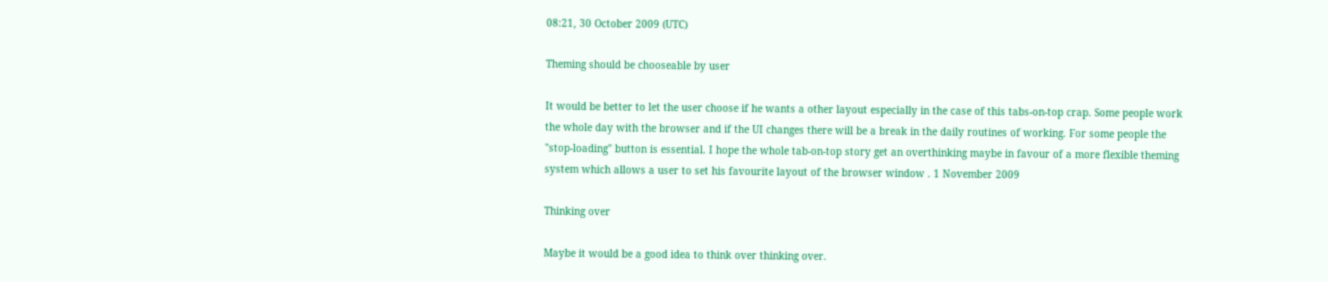08:21, 30 October 2009 (UTC)

Theming should be chooseable by user

It would be better to let the user choose if he wants a other layout especially in the case of this tabs-on-top crap. Some people work the whole day with the browser and if the UI changes there will be a break in the daily routines of working. For some people the "stop-loading" button is essential. I hope the whole tab-on-top story get an overthinking maybe in favour of a more flexible theming system which allows a user to set his favourite layout of the browser window . 1 November 2009

Thinking over

Maybe it would be a good idea to think over thinking over.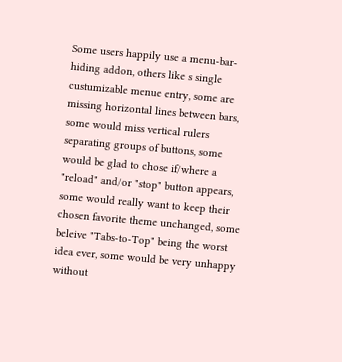Some users happily use a menu-bar-hiding addon, others like s single custumizable menue entry, some are missing horizontal lines between bars, some would miss vertical rulers separating groups of buttons, some would be glad to chose if/where a "reload" and/or "stop" button appears, some would really want to keep their chosen favorite theme unchanged, some beleive "Tabs-to-Top" being the worst idea ever, some would be very unhappy without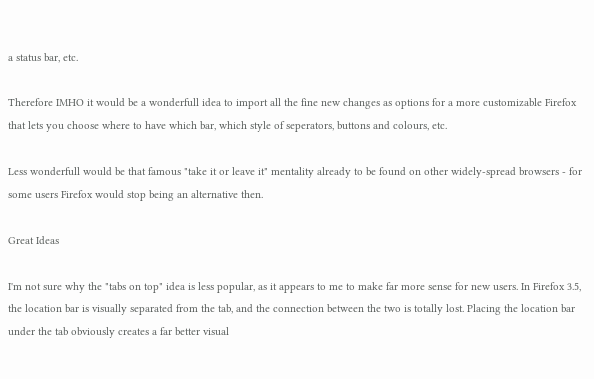a status bar, etc.

Therefore IMHO it would be a wonderfull idea to import all the fine new changes as options for a more customizable Firefox that lets you choose where to have which bar, which style of seperators, buttons and colours, etc.

Less wonderfull would be that famous "take it or leave it" mentality already to be found on other widely-spread browsers - for some users Firefox would stop being an alternative then.

Great Ideas

I'm not sure why the "tabs on top" idea is less popular, as it appears to me to make far more sense for new users. In Firefox 3.5, the location bar is visually separated from the tab, and the connection between the two is totally lost. Placing the location bar under the tab obviously creates a far better visual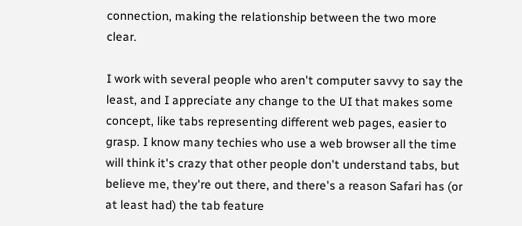connection, making the relationship between the two more clear.

I work with several people who aren't computer savvy to say the least, and I appreciate any change to the UI that makes some concept, like tabs representing different web pages, easier to grasp. I know many techies who use a web browser all the time will think it's crazy that other people don't understand tabs, but believe me, they're out there, and there's a reason Safari has (or at least had) the tab feature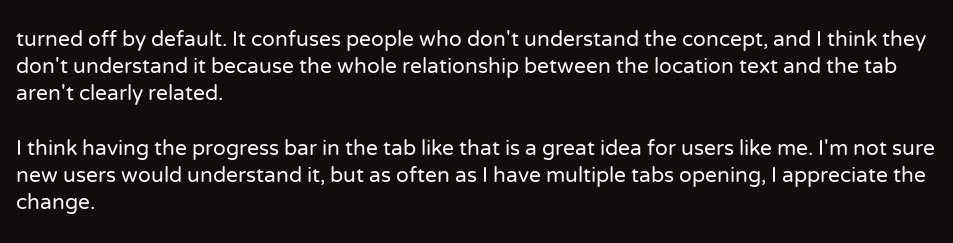turned off by default. It confuses people who don't understand the concept, and I think they don't understand it because the whole relationship between the location text and the tab aren't clearly related.

I think having the progress bar in the tab like that is a great idea for users like me. I'm not sure new users would understand it, but as often as I have multiple tabs opening, I appreciate the change.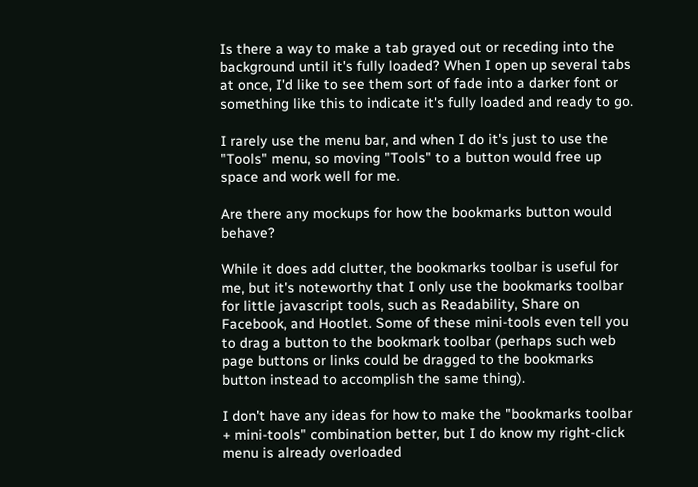Is there a way to make a tab grayed out or receding into the background until it's fully loaded? When I open up several tabs at once, I'd like to see them sort of fade into a darker font or something like this to indicate it's fully loaded and ready to go.

I rarely use the menu bar, and when I do it's just to use the "Tools" menu, so moving "Tools" to a button would free up space and work well for me.

Are there any mockups for how the bookmarks button would behave?

While it does add clutter, the bookmarks toolbar is useful for me, but it's noteworthy that I only use the bookmarks toolbar for little javascript tools, such as Readability, Share on Facebook, and Hootlet. Some of these mini-tools even tell you to drag a button to the bookmark toolbar (perhaps such web page buttons or links could be dragged to the bookmarks button instead to accomplish the same thing).

I don't have any ideas for how to make the "bookmarks toolbar + mini-tools" combination better, but I do know my right-click menu is already overloaded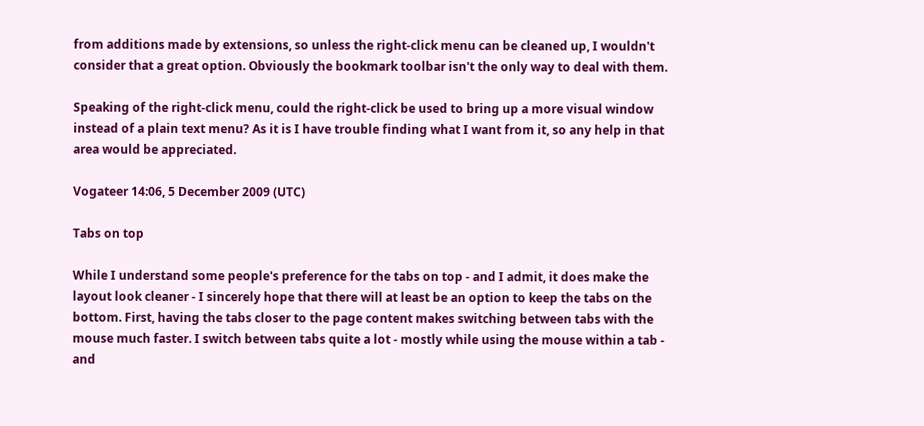from additions made by extensions, so unless the right-click menu can be cleaned up, I wouldn't consider that a great option. Obviously the bookmark toolbar isn't the only way to deal with them.

Speaking of the right-click menu, could the right-click be used to bring up a more visual window instead of a plain text menu? As it is I have trouble finding what I want from it, so any help in that area would be appreciated.

Vogateer 14:06, 5 December 2009 (UTC)

Tabs on top

While I understand some people's preference for the tabs on top - and I admit, it does make the layout look cleaner - I sincerely hope that there will at least be an option to keep the tabs on the bottom. First, having the tabs closer to the page content makes switching between tabs with the mouse much faster. I switch between tabs quite a lot - mostly while using the mouse within a tab - and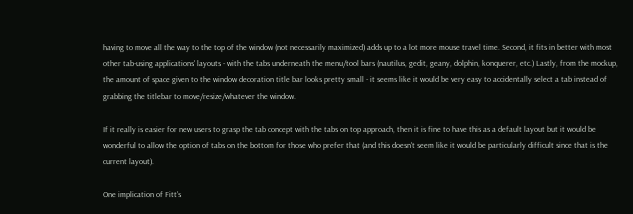having to move all the way to the top of the window (not necessarily maximized) adds up to a lot more mouse travel time. Second, it fits in better with most other tab-using applications' layouts - with the tabs underneath the menu/tool bars (nautilus, gedit, geany, dolphin, konquerer, etc.) Lastly, from the mockup, the amount of space given to the window decoration title bar looks pretty small - it seems like it would be very easy to accidentally select a tab instead of grabbing the titlebar to move/resize/whatever the window.

If it really is easier for new users to grasp the tab concept with the tabs on top approach, then it is fine to have this as a default layout but it would be wonderful to allow the option of tabs on the bottom for those who prefer that (and this doesn't seem like it would be particularly difficult since that is the current layout).

One implication of Fitt's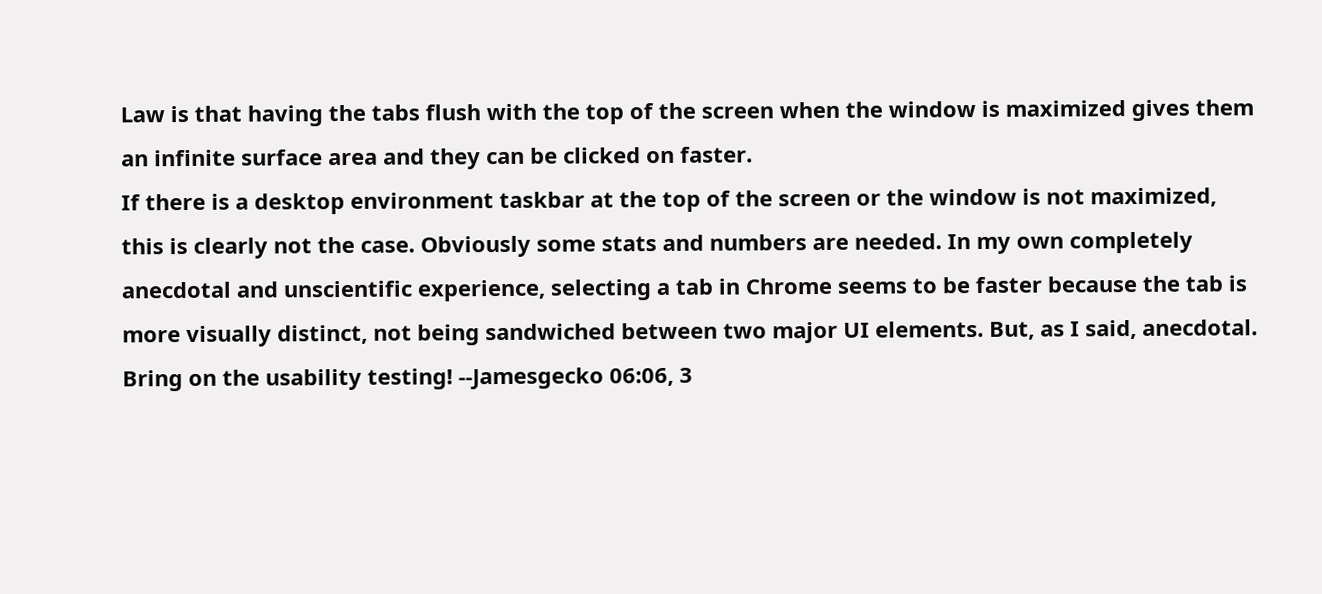Law is that having the tabs flush with the top of the screen when the window is maximized gives them an infinite surface area and they can be clicked on faster.
If there is a desktop environment taskbar at the top of the screen or the window is not maximized, this is clearly not the case. Obviously some stats and numbers are needed. In my own completely anecdotal and unscientific experience, selecting a tab in Chrome seems to be faster because the tab is more visually distinct, not being sandwiched between two major UI elements. But, as I said, anecdotal. Bring on the usability testing! --Jamesgecko 06:06, 3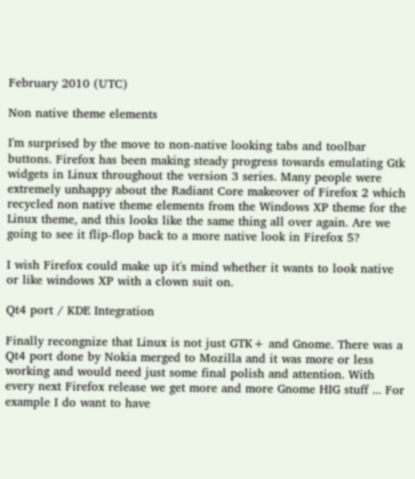February 2010 (UTC)

Non native theme elements

I'm surprised by the move to non-native looking tabs and toolbar buttons. Firefox has been making steady progress towards emulating Gtk widgets in Linux throughout the version 3 series. Many people were extremely unhappy about the Radiant Core makeover of Firefox 2 which recycled non native theme elements from the Windows XP theme for the Linux theme, and this looks like the same thing all over again. Are we going to see it flip-flop back to a more native look in Firefox 5?

I wish Firefox could make up it's mind whether it wants to look native or like windows XP with a clown suit on.

Qt4 port / KDE Integration

Finally recongnize that Linux is not just GTK+ and Gnome. There was a Qt4 port done by Nokia merged to Mozilla and it was more or less working and would need just some final polish and attention. With every next Firefox release we get more and more Gnome HIG stuff ... For example I do want to have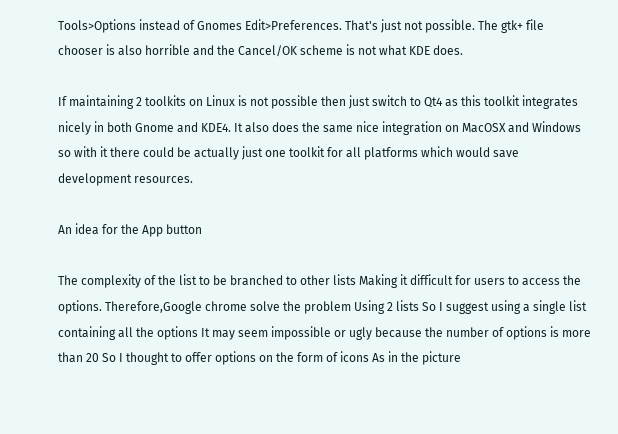Tools>Options instead of Gnomes Edit>Preferences. That's just not possible. The gtk+ file chooser is also horrible and the Cancel/OK scheme is not what KDE does.

If maintaining 2 toolkits on Linux is not possible then just switch to Qt4 as this toolkit integrates nicely in both Gnome and KDE4. It also does the same nice integration on MacOSX and Windows so with it there could be actually just one toolkit for all platforms which would save development resources.

An idea for the App button

The complexity of the list to be branched to other lists Making it difficult for users to access the options. Therefore,Google chrome solve the problem Using 2 lists So I suggest using a single list containing all the options It may seem impossible or ugly because the number of options is more than 20 So I thought to offer options on the form of icons As in the picture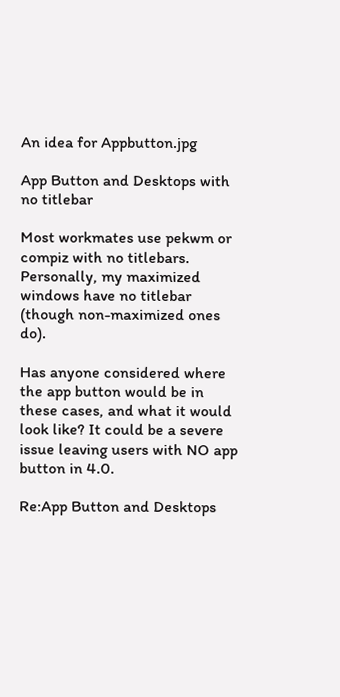An idea for Appbutton.jpg

App Button and Desktops with no titlebar

Most workmates use pekwm or compiz with no titlebars. Personally, my maximized windows have no titlebar (though non-maximized ones do).

Has anyone considered where the app button would be in these cases, and what it would look like? It could be a severe issue leaving users with NO app button in 4.0.

Re:App Button and Desktops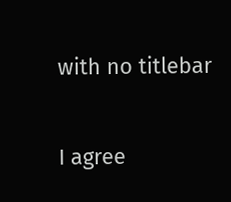with no titlebar

I agree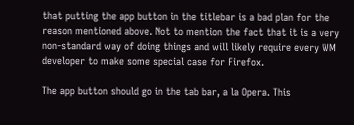that putting the app button in the titlebar is a bad plan for the reason mentioned above. Not to mention the fact that it is a very non-standard way of doing things and will likely require every WM developer to make some special case for Firefox.

The app button should go in the tab bar, a la Opera. This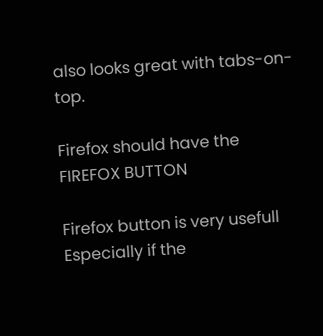also looks great with tabs-on-top.

Firefox should have the FIREFOX BUTTON

Firefox button is very usefull Especially if the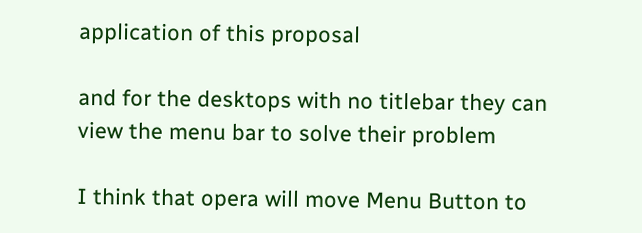application of this proposal

and for the desktops with no titlebar they can view the menu bar to solve their problem

I think that opera will move Menu Button to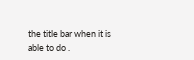the title bar when it is able to do .